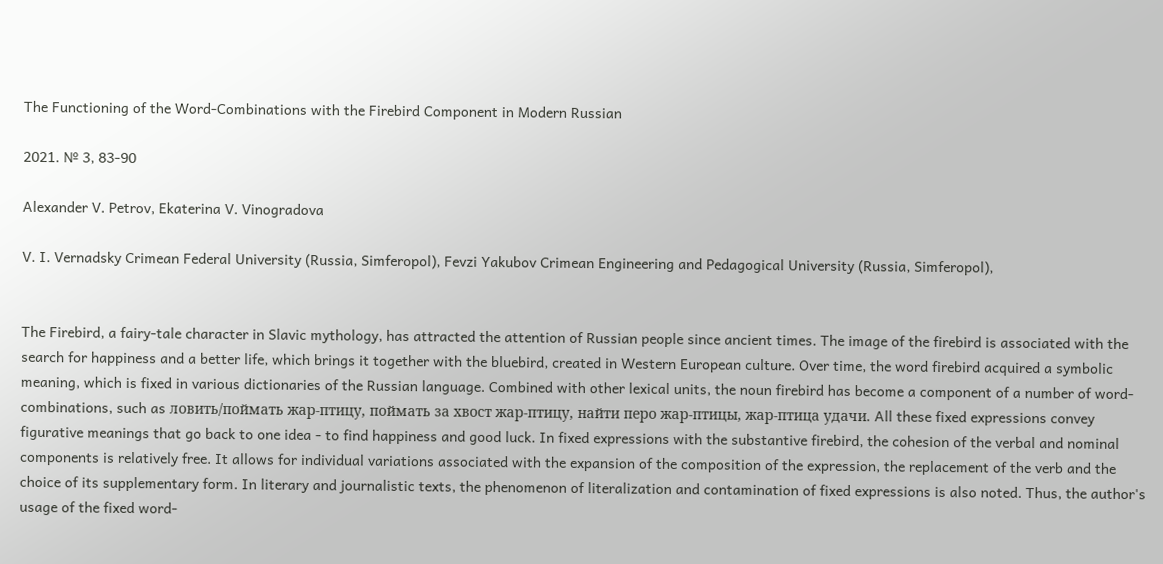The Functioning of the Word-Combinations with the Firebird Component in Modern Russian

2021. № 3, 83-90

Alexander V. Petrov, Ekaterina V. Vinogradova

V. I. Vernadsky Crimean Federal University (Russia, Simferopol), Fevzi Yakubov Crimean Engineering and Pedagogical University (Russia, Simferopol),


The Firebird, a fairy-tale character in Slavic mythology, has attracted the attention of Russian people since ancient times. The image of the firebird is associated with the search for happiness and a better life, which brings it together with the bluebird, created in Western European culture. Over time, the word firebird acquired a symbolic meaning, which is fixed in various dictionaries of the Russian language. Combined with other lexical units, the noun firebird has become a component of a number of word-combinations, such as ловить/поймать жар-птицу, поймать за хвост жар-птицу, найти перо жар-птицы, жар-птица удачи. All these fixed expressions convey figurative meanings that go back to one idea - to find happiness and good luck. In fixed expressions with the substantive firebird, the cohesion of the verbal and nominal components is relatively free. It allows for individual variations associated with the expansion of the composition of the expression, the replacement of the verb and the choice of its supplementary form. In literary and journalistic texts, the phenomenon of literalization and contamination of fixed expressions is also noted. Thus, the author's usage of the fixed word-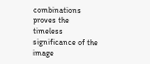combinations proves the timeless significance of the image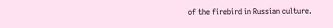of the firebird in Russian culture.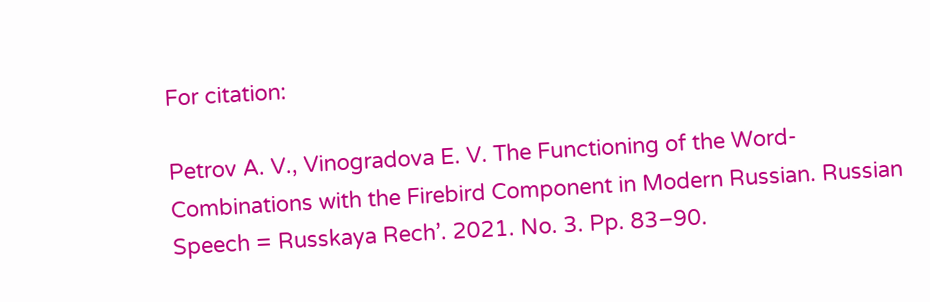For citation:

Petrov A. V., Vinogradova E. V. The Functioning of the Word-Combinations with the Firebird Component in Modern Russian. Russian Speech = Russkaya Rech’. 2021. No. 3. Pp. 83–90.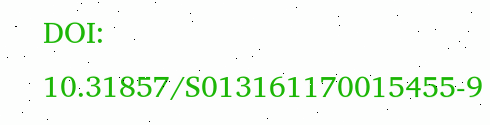DOI: 10.31857/S013161170015455-9